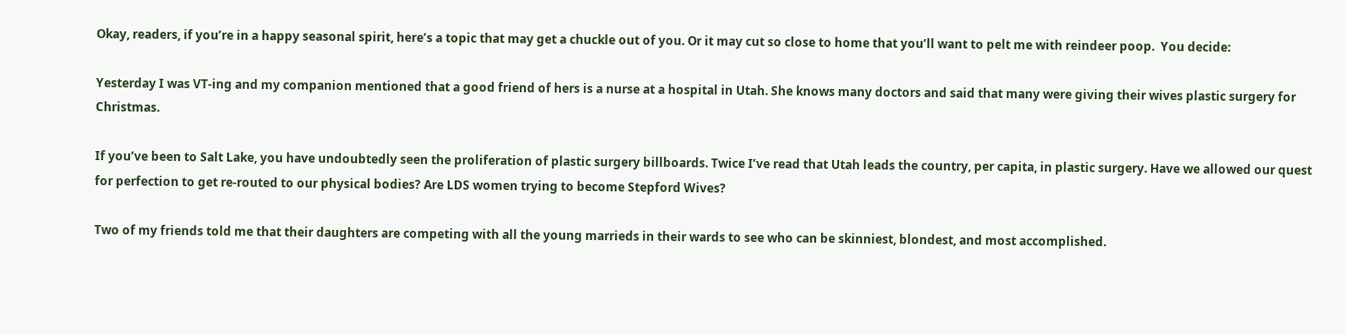Okay, readers, if you’re in a happy seasonal spirit, here’s a topic that may get a chuckle out of you. Or it may cut so close to home that you’ll want to pelt me with reindeer poop.  You decide:

Yesterday I was VT-ing and my companion mentioned that a good friend of hers is a nurse at a hospital in Utah. She knows many doctors and said that many were giving their wives plastic surgery for Christmas.

If you’ve been to Salt Lake, you have undoubtedly seen the proliferation of plastic surgery billboards. Twice I’ve read that Utah leads the country, per capita, in plastic surgery. Have we allowed our quest for perfection to get re-routed to our physical bodies? Are LDS women trying to become Stepford Wives?

Two of my friends told me that their daughters are competing with all the young marrieds in their wards to see who can be skinniest, blondest, and most accomplished.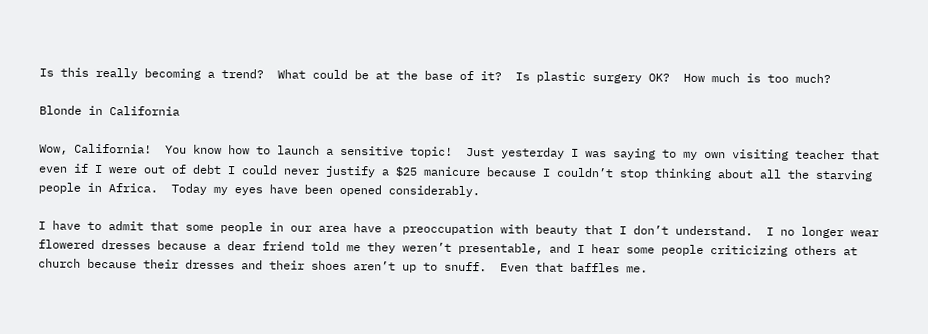Is this really becoming a trend?  What could be at the base of it?  Is plastic surgery OK?  How much is too much?

Blonde in California

Wow, California!  You know how to launch a sensitive topic!  Just yesterday I was saying to my own visiting teacher that even if I were out of debt I could never justify a $25 manicure because I couldn’t stop thinking about all the starving people in Africa.  Today my eyes have been opened considerably.

I have to admit that some people in our area have a preoccupation with beauty that I don’t understand.  I no longer wear flowered dresses because a dear friend told me they weren’t presentable, and I hear some people criticizing others at church because their dresses and their shoes aren’t up to snuff.  Even that baffles me.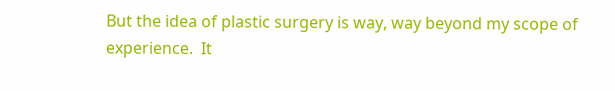But the idea of plastic surgery is way, way beyond my scope of experience.  It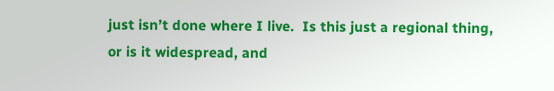just isn’t done where I live.  Is this just a regional thing, or is it widespread, and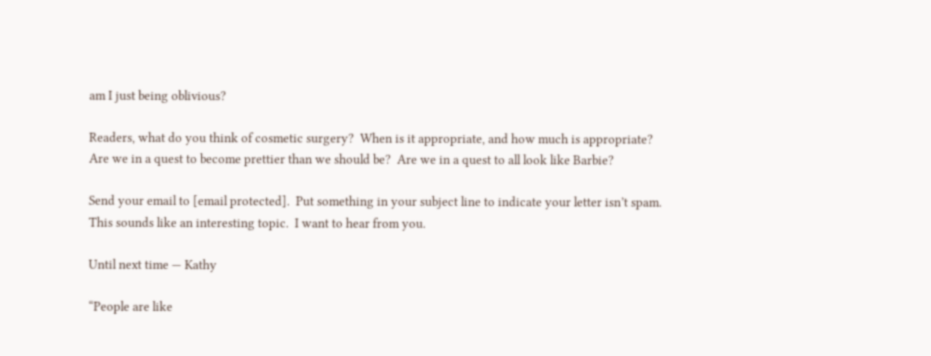am I just being oblivious?

Readers, what do you think of cosmetic surgery?  When is it appropriate, and how much is appropriate?  Are we in a quest to become prettier than we should be?  Are we in a quest to all look like Barbie?

Send your email to [email protected].  Put something in your subject line to indicate your letter isn’t spam.  This sounds like an interesting topic.  I want to hear from you.

Until next time — Kathy

“People are like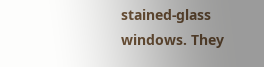stained-glass windows. They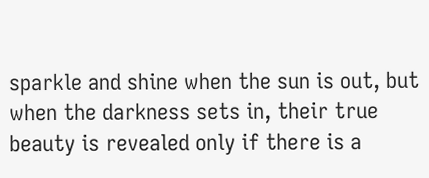sparkle and shine when the sun is out, but when the darkness sets in, their true beauty is revealed only if there is a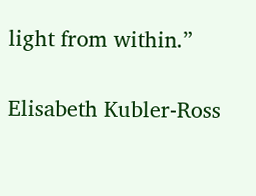light from within.”

Elisabeth Kubler-Ross